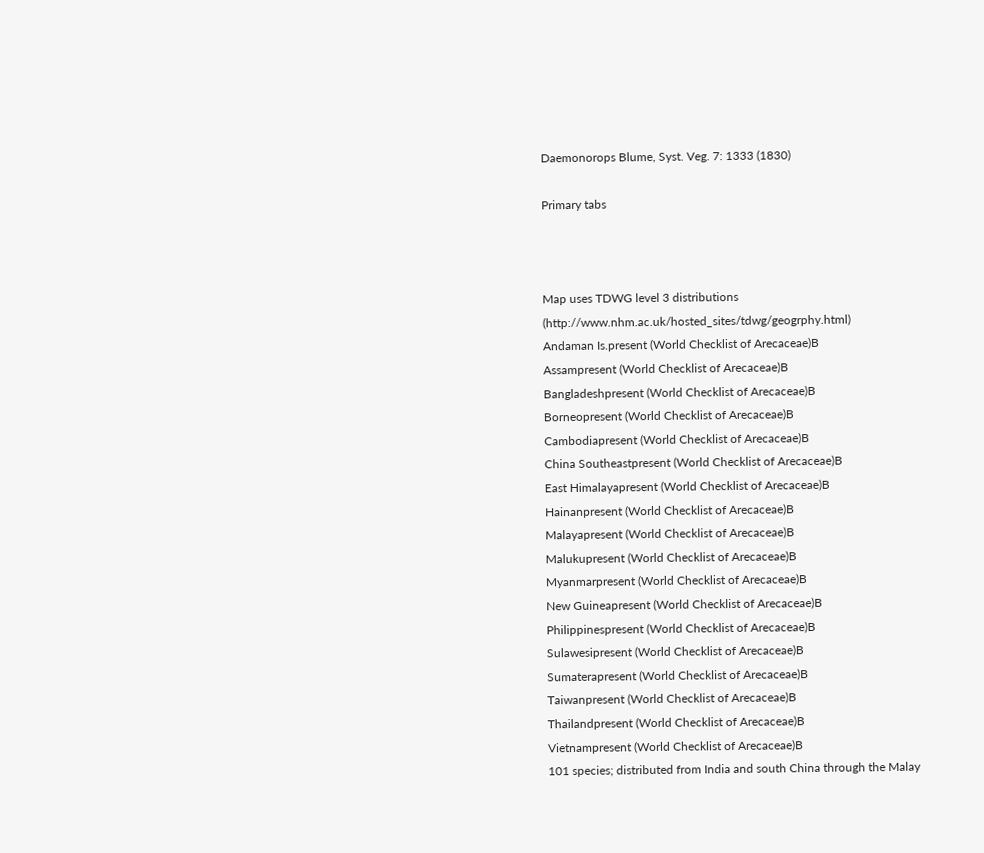Daemonorops Blume, Syst. Veg. 7: 1333 (1830)

Primary tabs



Map uses TDWG level 3 distributions (http://www.nhm.ac.uk/hosted_sites/tdwg/geogrphy.html)
Andaman Is.present (World Checklist of Arecaceae)B
Assampresent (World Checklist of Arecaceae)B
Bangladeshpresent (World Checklist of Arecaceae)B
Borneopresent (World Checklist of Arecaceae)B
Cambodiapresent (World Checklist of Arecaceae)B
China Southeastpresent (World Checklist of Arecaceae)B
East Himalayapresent (World Checklist of Arecaceae)B
Hainanpresent (World Checklist of Arecaceae)B
Malayapresent (World Checklist of Arecaceae)B
Malukupresent (World Checklist of Arecaceae)B
Myanmarpresent (World Checklist of Arecaceae)B
New Guineapresent (World Checklist of Arecaceae)B
Philippinespresent (World Checklist of Arecaceae)B
Sulawesipresent (World Checklist of Arecaceae)B
Sumaterapresent (World Checklist of Arecaceae)B
Taiwanpresent (World Checklist of Arecaceae)B
Thailandpresent (World Checklist of Arecaceae)B
Vietnampresent (World Checklist of Arecaceae)B
101 species; distributed from India and south China through the Malay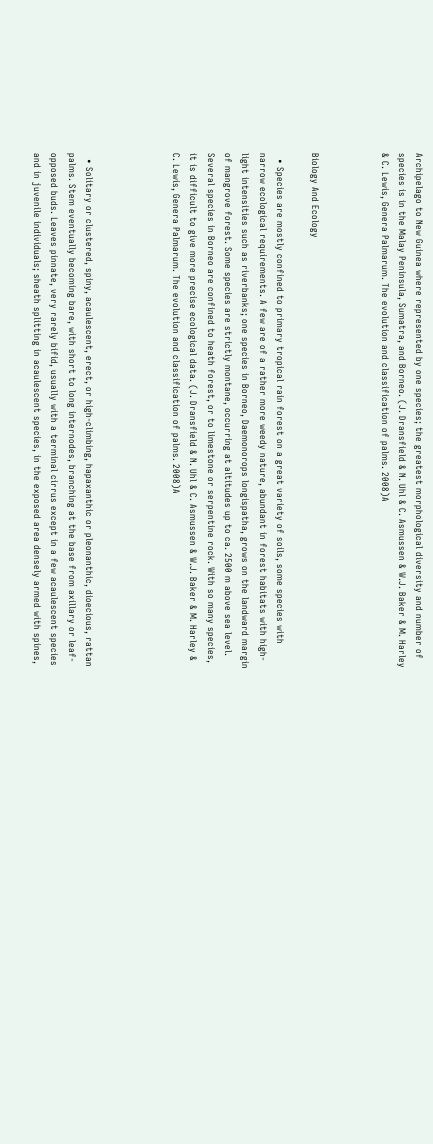Archipelago to New Guinea where represented by one species; the greatest morphological diversity and number of species is in the Malay Peninsula, Sumatra, and Borneo. (J. Dransfield & N. Uhl & C. Asmussen & W.J. Baker & M. Harley & C. Lewis, Genera Palmarum. The evolution and classification of palms. 2008)A



Biology And Ecology

  • Species are mostly confined to primary tropical rain forest on a great variety of soils, some species with narrow ecological requirements. A few are of a rather more weedy nature, abundant in forest habitats with high-light intensities such as riverbanks; one species in Borneo, Daemonorops longispatha, grows on the landward margin of mangrove forest. Some species are strictly montane, occurring at altitudes up to ca. 2500 m above sea level. Several species in Borneo are confined to heath forest, or to limestone or serpentine rock. With so many species, it is difficult to give more precise ecological data. (J. Dransfield & N. Uhl & C. Asmussen & W.J. Baker & M. Harley & C. Lewis, Genera Palmarum. The evolution and classification of palms. 2008)A




  • Solitary or clustered, spiny, acaulescent, erect, or high-climbing, hapaxanthic or pleonanthic, dioecious, rattan palms. Stem eventually becoming bare, with short to long internodes, branching at the base from axillary or leaf-opposed buds. Leaves pinnate, very rarely bifid, usually with a terminal cirrus except in a few acaulescent species and in juvenile individuals; sheath splitting in acaulescent species, in the exposed area densely armed with spines,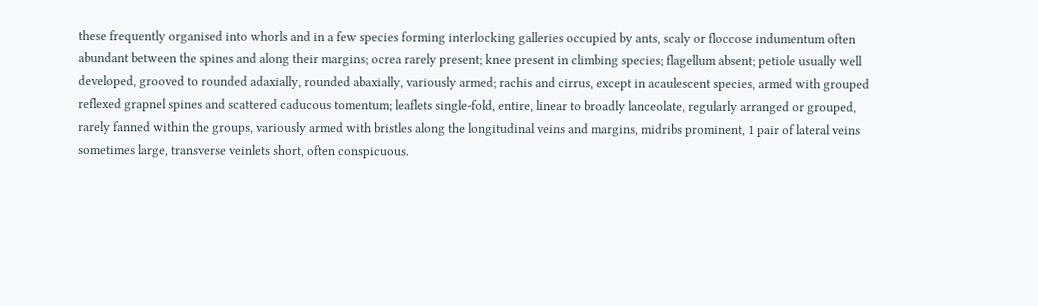these frequently organised into whorls and in a few species forming interlocking galleries occupied by ants, scaly or floccose indumentum often abundant between the spines and along their margins; ocrea rarely present; knee present in climbing species; flagellum absent; petiole usually well developed, grooved to rounded adaxially, rounded abaxially, variously armed; rachis and cirrus, except in acaulescent species, armed with grouped reflexed grapnel spines and scattered caducous tomentum; leaflets single-fold, entire, linear to broadly lanceolate, regularly arranged or grouped, rarely fanned within the groups, variously armed with bristles along the longitudinal veins and margins, midribs prominent, 1 pair of lateral veins sometimes large, transverse veinlets short, often conspicuous.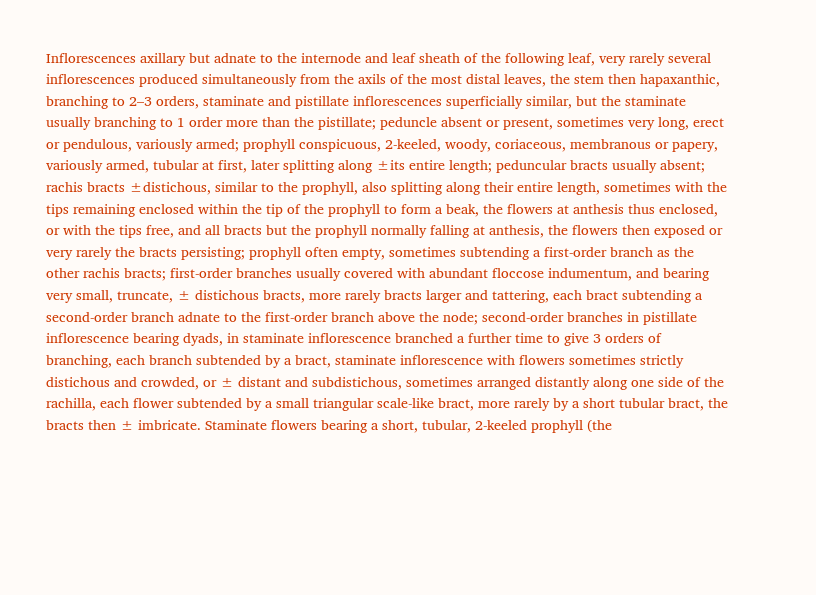Inflorescences axillary but adnate to the internode and leaf sheath of the following leaf, very rarely several inflorescences produced simultaneously from the axils of the most distal leaves, the stem then hapaxanthic, branching to 2–3 orders, staminate and pistillate inflorescences superficially similar, but the staminate usually branching to 1 order more than the pistillate; peduncle absent or present, sometimes very long, erect or pendulous, variously armed; prophyll conspicuous, 2-keeled, woody, coriaceous, membranous or papery, variously armed, tubular at first, later splitting along ±its entire length; peduncular bracts usually absent; rachis bracts ±distichous, similar to the prophyll, also splitting along their entire length, sometimes with the tips remaining enclosed within the tip of the prophyll to form a beak, the flowers at anthesis thus enclosed, or with the tips free, and all bracts but the prophyll normally falling at anthesis, the flowers then exposed or very rarely the bracts persisting; prophyll often empty, sometimes subtending a first-order branch as the other rachis bracts; first-order branches usually covered with abundant floccose indumentum, and bearing very small, truncate, ± distichous bracts, more rarely bracts larger and tattering, each bract subtending a second-order branch adnate to the first-order branch above the node; second-order branches in pistillate inflorescence bearing dyads, in staminate inflorescence branched a further time to give 3 orders of branching, each branch subtended by a bract, staminate inflorescence with flowers sometimes strictly distichous and crowded, or ± distant and subdistichous, sometimes arranged distantly along one side of the rachilla, each flower subtended by a small triangular scale-like bract, more rarely by a short tubular bract, the bracts then ± imbricate. Staminate flowers bearing a short, tubular, 2-keeled prophyll (the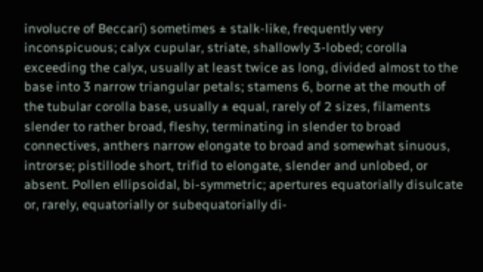involucre of Beccari) sometimes ± stalk-like, frequently very inconspicuous; calyx cupular, striate, shallowly 3-lobed; corolla exceeding the calyx, usually at least twice as long, divided almost to the base into 3 narrow triangular petals; stamens 6, borne at the mouth of the tubular corolla base, usually ± equal, rarely of 2 sizes, filaments slender to rather broad, fleshy, terminating in slender to broad connectives, anthers narrow elongate to broad and somewhat sinuous, introrse; pistillode short, trifid to elongate, slender and unlobed, or absent. Pollen ellipsoidal, bi-symmetric; apertures equatorially disulcate or, rarely, equatorially or subequatorially di-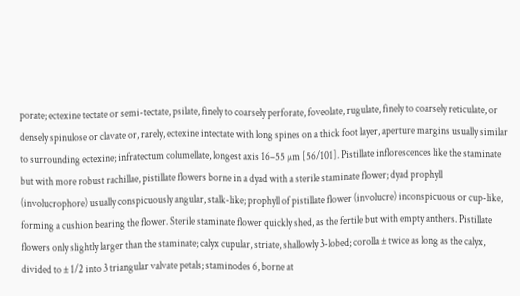porate; ectexine tectate or semi-tectate, psilate, finely to coarsely perforate, foveolate, rugulate, finely to coarsely reticulate, or densely spinulose or clavate or, rarely, ectexine intectate with long spines on a thick foot layer, aperture margins usually similar to surrounding ectexine; infratectum columellate, longest axis 16–55 µm [56/101]. Pistillate inflorescences like the staminate but with more robust rachillae, pistillate flowers borne in a dyad with a sterile staminate flower; dyad prophyll (involucrophore) usually conspicuously angular, stalk-like; prophyll of pistillate flower (involucre) inconspicuous or cup-like, forming a cushion bearing the flower. Sterile staminate flower quickly shed, as the fertile but with empty anthers. Pistillate flowers only slightly larger than the staminate; calyx cupular, striate, shallowly 3-lobed; corolla ± twice as long as the calyx, divided to ± 1/2 into 3 triangular valvate petals; staminodes 6, borne at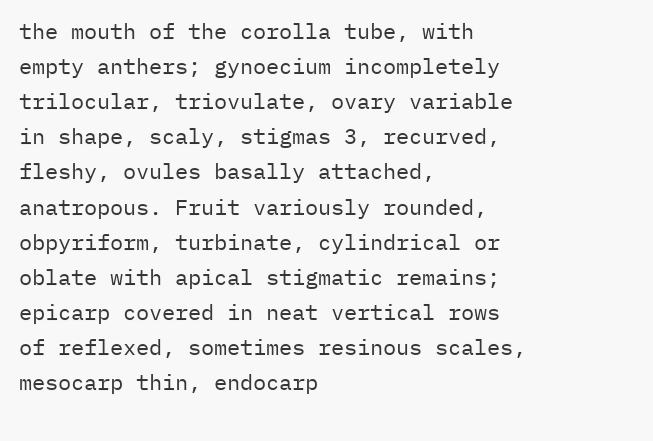the mouth of the corolla tube, with empty anthers; gynoecium incompletely trilocular, triovulate, ovary variable in shape, scaly, stigmas 3, recurved, fleshy, ovules basally attached, anatropous. Fruit variously rounded, obpyriform, turbinate, cylindrical or oblate with apical stigmatic remains; epicarp covered in neat vertical rows of reflexed, sometimes resinous scales, mesocarp thin, endocarp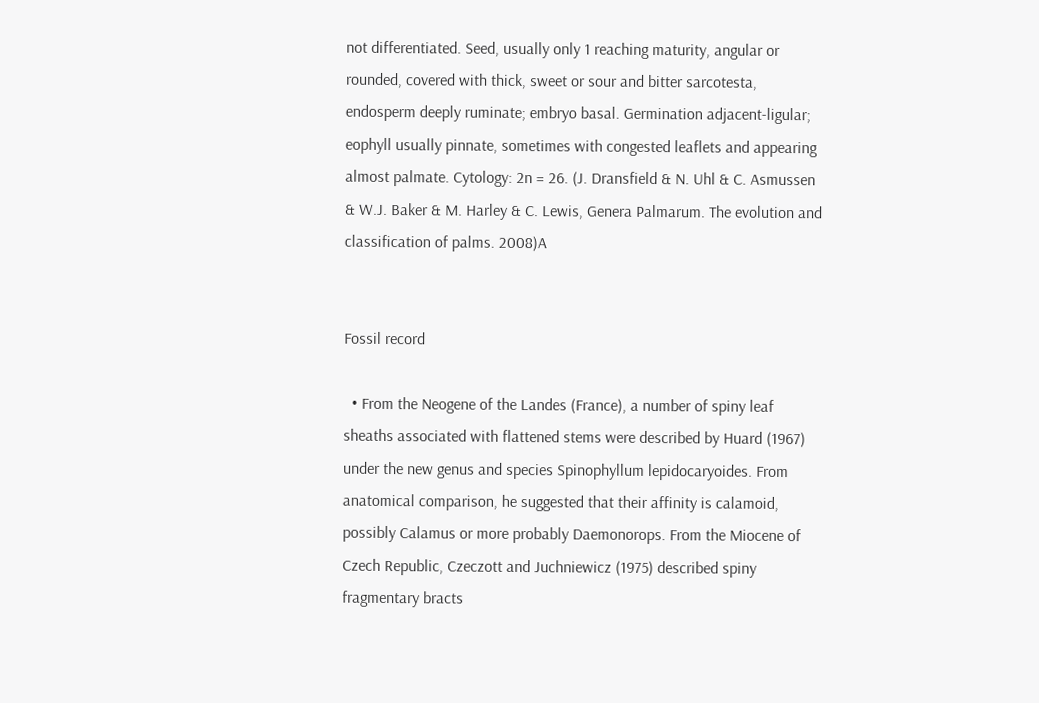not differentiated. Seed, usually only 1 reaching maturity, angular or rounded, covered with thick, sweet or sour and bitter sarcotesta, endosperm deeply ruminate; embryo basal. Germination adjacent-ligular; eophyll usually pinnate, sometimes with congested leaflets and appearing almost palmate. Cytology: 2n = 26. (J. Dransfield & N. Uhl & C. Asmussen & W.J. Baker & M. Harley & C. Lewis, Genera Palmarum. The evolution and classification of palms. 2008)A


Fossil record

  • From the Neogene of the Landes (France), a number of spiny leaf sheaths associated with flattened stems were described by Huard (1967) under the new genus and species Spinophyllum lepidocaryoides. From anatomical comparison, he suggested that their affinity is calamoid, possibly Calamus or more probably Daemonorops. From the Miocene of Czech Republic, Czeczott and Juchniewicz (1975) described spiny fragmentary bracts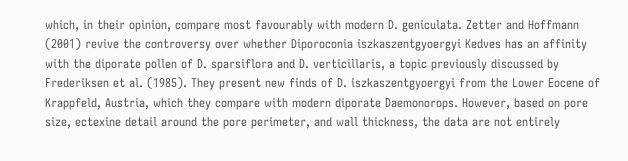which, in their opinion, compare most favourably with modern D. geniculata. Zetter and Hoffmann (2001) revive the controversy over whether Diporoconia iszkaszentgyoergyi Kedves has an affinity with the diporate pollen of D. sparsiflora and D. verticillaris, a topic previously discussed by Frederiksen et al. (1985). They present new finds of D. iszkaszentgyoergyi from the Lower Eocene of Krappfeld, Austria, which they compare with modern diporate Daemonorops. However, based on pore size, ectexine detail around the pore perimeter, and wall thickness, the data are not entirely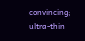convincing; ultra-thin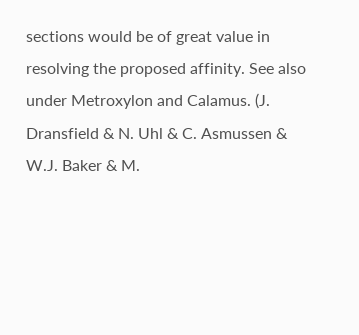sections would be of great value in resolving the proposed affinity. See also under Metroxylon and Calamus. (J. Dransfield & N. Uhl & C. Asmussen & W.J. Baker & M.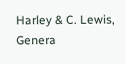Harley & C. Lewis, Genera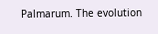Palmarum. The evolution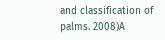and classification of palms. 2008)A